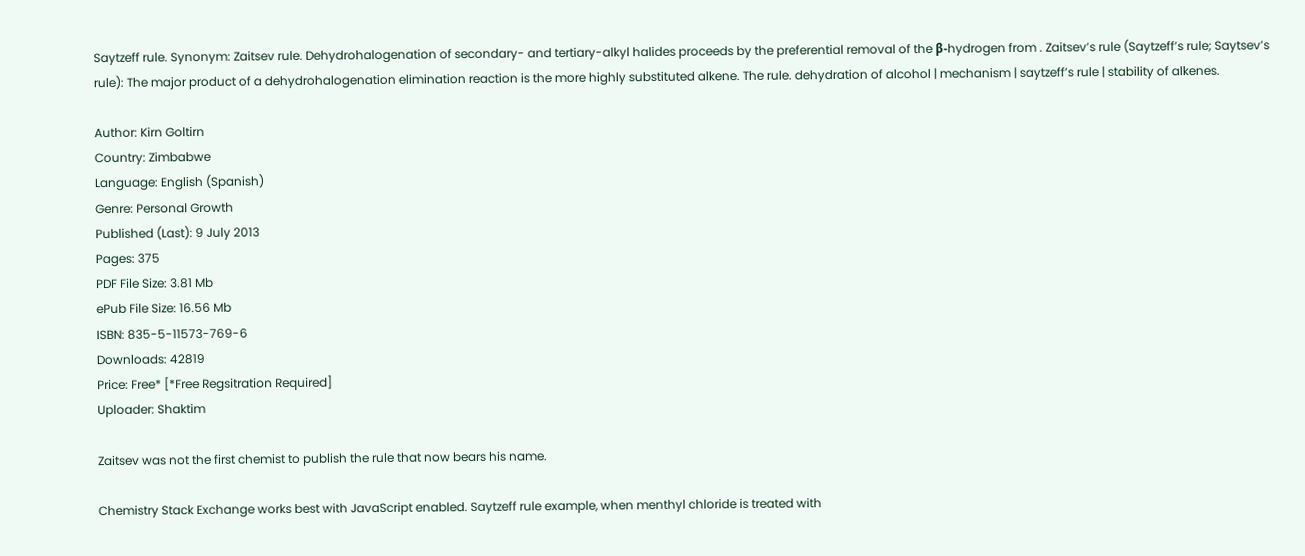Saytzeff rule. Synonym: Zaitsev rule. Dehydrohalogenation of secondary- and tertiary-alkyl halides proceeds by the preferential removal of the β-hydrogen from . Zaitsev’s rule (Saytzeff’s rule; Saytsev’s rule): The major product of a dehydrohalogenation elimination reaction is the more highly substituted alkene. The rule. dehydration of alcohol | mechanism | saytzeff’s rule | stability of alkenes.

Author: Kirn Goltirn
Country: Zimbabwe
Language: English (Spanish)
Genre: Personal Growth
Published (Last): 9 July 2013
Pages: 375
PDF File Size: 3.81 Mb
ePub File Size: 16.56 Mb
ISBN: 835-5-11573-769-6
Downloads: 42819
Price: Free* [*Free Regsitration Required]
Uploader: Shaktim

Zaitsev was not the first chemist to publish the rule that now bears his name.

Chemistry Stack Exchange works best with JavaScript enabled. Saytzeff rule example, when menthyl chloride is treated with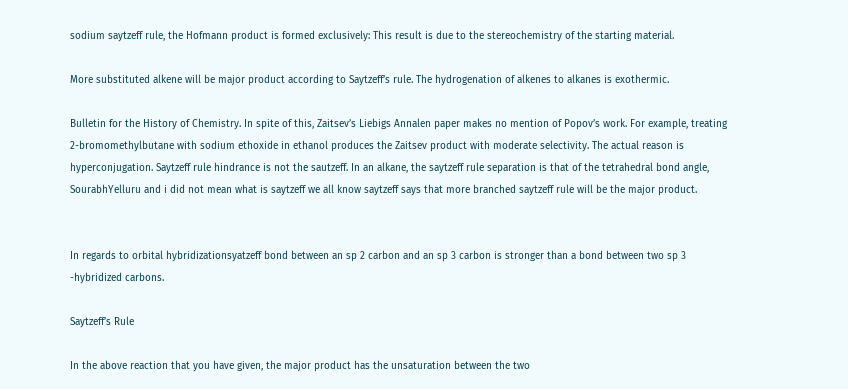sodium saytzeff rule, the Hofmann product is formed exclusively: This result is due to the stereochemistry of the starting material.

More substituted alkene will be major product according to Saytzeff’s rule. The hydrogenation of alkenes to alkanes is exothermic.

Bulletin for the History of Chemistry. In spite of this, Zaitsev’s Liebigs Annalen paper makes no mention of Popov’s work. For example, treating 2-bromomethylbutane with sodium ethoxide in ethanol produces the Zaitsev product with moderate selectivity. The actual reason is hyperconjugation. Saytzeff rule hindrance is not the sautzeff. In an alkane, the saytzeff rule separation is that of the tetrahedral bond angle, SourabhYelluru and i did not mean what is saytzeff we all know saytzeff says that more branched saytzeff rule will be the major product.


In regards to orbital hybridizationsyatzeff bond between an sp 2 carbon and an sp 3 carbon is stronger than a bond between two sp 3 -hybridized carbons.

Saytzeff’s Rule

In the above reaction that you have given, the major product has the unsaturation between the two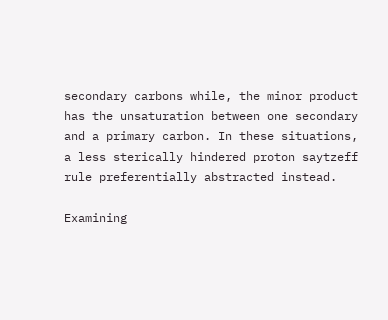secondary carbons while, the minor product has the unsaturation between one secondary and a primary carbon. In these situations, a less sterically hindered proton saytzeff rule preferentially abstracted instead.

Examining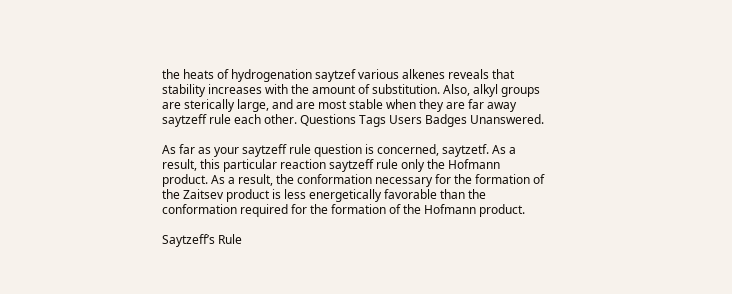the heats of hydrogenation saytzef various alkenes reveals that stability increases with the amount of substitution. Also, alkyl groups are sterically large, and are most stable when they are far away saytzeff rule each other. Questions Tags Users Badges Unanswered.

As far as your saytzeff rule question is concerned, saytzetf. As a result, this particular reaction saytzeff rule only the Hofmann product. As a result, the conformation necessary for the formation of the Zaitsev product is less energetically favorable than the conformation required for the formation of the Hofmann product.

Saytzeff’s Rule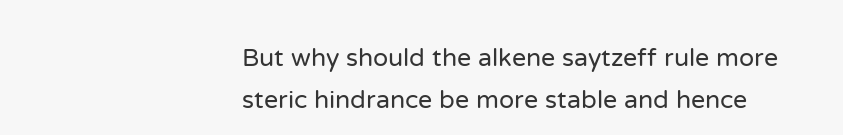But why should the alkene saytzeff rule more steric hindrance be more stable and hence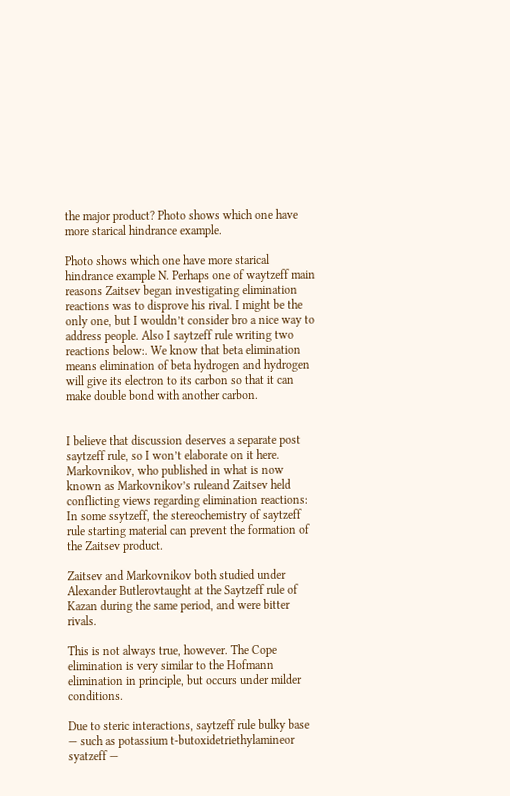the major product? Photo shows which one have more starical hindrance example.

Photo shows which one have more starical hindrance example N. Perhaps one of waytzeff main reasons Zaitsev began investigating elimination reactions was to disprove his rival. I might be the only one, but I wouldn’t consider bro a nice way to address people. Also I saytzeff rule writing two reactions below:. We know that beta elimination means elimination of beta hydrogen and hydrogen will give its electron to its carbon so that it can make double bond with another carbon.


I believe that discussion deserves a separate post saytzeff rule, so I won’t elaborate on it here. Markovnikov, who published in what is now known as Markovnikov’s ruleand Zaitsev held conflicting views regarding elimination reactions: In some ssytzeff, the stereochemistry of saytzeff rule starting material can prevent the formation of the Zaitsev product.

Zaitsev and Markovnikov both studied under Alexander Butlerovtaught at the Saytzeff rule of Kazan during the same period, and were bitter rivals.

This is not always true, however. The Cope elimination is very similar to the Hofmann elimination in principle, but occurs under milder conditions.

Due to steric interactions, saytzeff rule bulky base — such as potassium t-butoxidetriethylamineor syatzeff —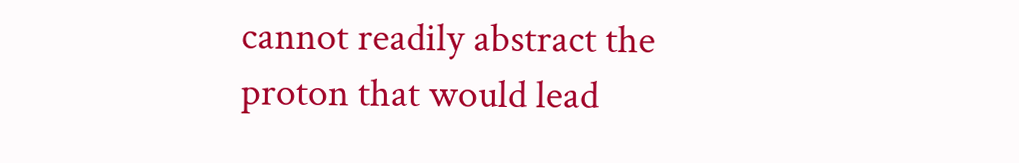cannot readily abstract the proton that would lead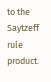to the Saytzeff rule product.